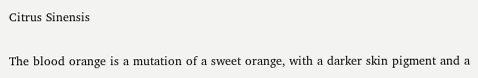Citrus Sinensis

The blood orange is a mutation of a sweet orange, with a darker skin pigment and a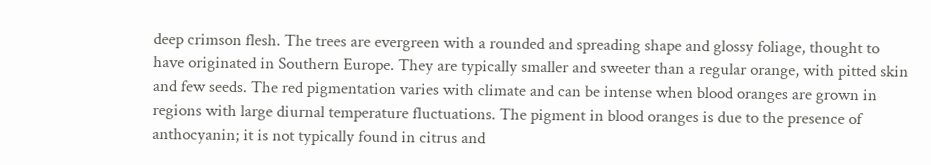deep crimson flesh. The trees are evergreen with a rounded and spreading shape and glossy foliage, thought to have originated in Southern Europe. They are typically smaller and sweeter than a regular orange, with pitted skin and few seeds. The red pigmentation varies with climate and can be intense when blood oranges are grown in regions with large diurnal temperature fluctuations. The pigment in blood oranges is due to the presence of anthocyanin; it is not typically found in citrus and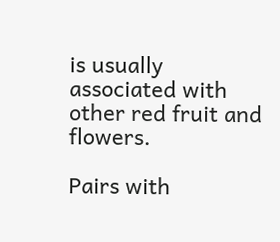is usually associated with other red fruit and flowers.

Pairs with